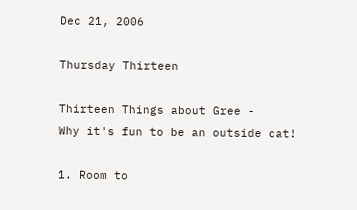Dec 21, 2006

Thursday Thirteen

Thirteen Things about Gree -
Why it's fun to be an outside cat!

1. Room to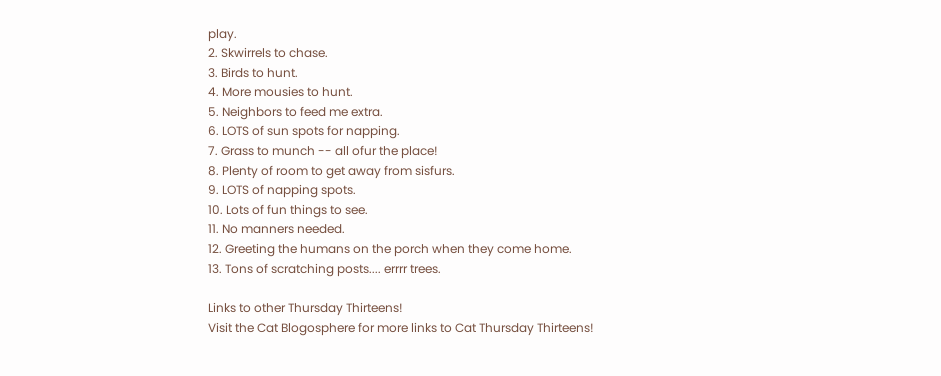play.
2. Skwirrels to chase.
3. Birds to hunt.
4. More mousies to hunt.
5. Neighbors to feed me extra.
6. LOTS of sun spots for napping.
7. Grass to munch -- all ofur the place!
8. Plenty of room to get away from sisfurs.
9. LOTS of napping spots.
10. Lots of fun things to see.
11. No manners needed.
12. Greeting the humans on the porch when they come home.
13. Tons of scratching posts.... errrr trees.

Links to other Thursday Thirteens!
Visit the Cat Blogosphere for more links to Cat Thursday Thirteens!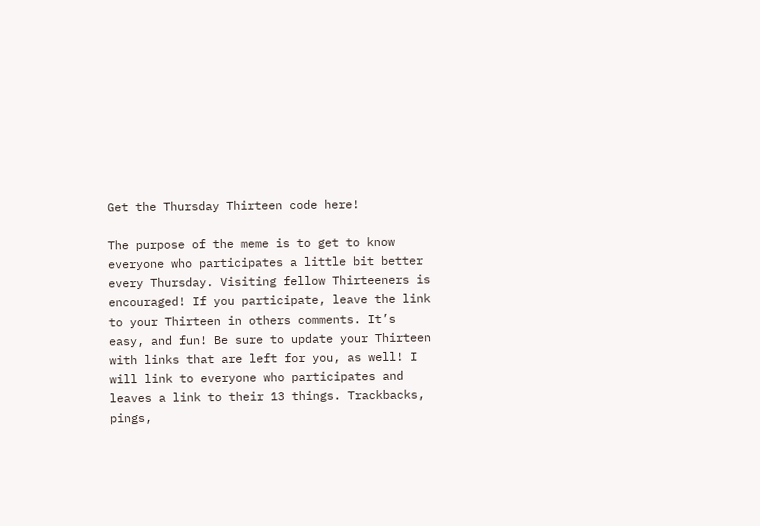Get the Thursday Thirteen code here!

The purpose of the meme is to get to know everyone who participates a little bit better every Thursday. Visiting fellow Thirteeners is encouraged! If you participate, leave the link to your Thirteen in others comments. It’s easy, and fun! Be sure to update your Thirteen with links that are left for you, as well! I will link to everyone who participates and leaves a link to their 13 things. Trackbacks, pings,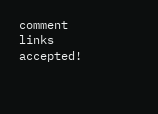comment links accepted!